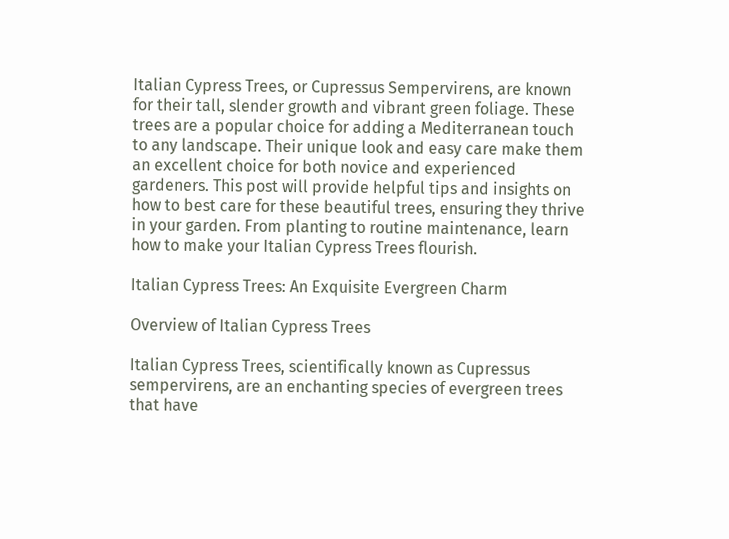Italian Cypress Trees, or Cupressus Sempervirens, are known for their tall, slender growth and vibrant green foliage. These trees are a popular choice for adding a Mediterranean touch to any landscape. Their unique look and easy care make them an excellent choice for both novice and experienced gardeners. This post will provide helpful tips and insights on how to best care for these beautiful trees, ensuring they thrive in your garden. From planting to routine maintenance, learn how to make your Italian Cypress Trees flourish.

Italian Cypress Trees: An Exquisite Evergreen Charm

Overview of Italian Cypress Trees

Italian Cypress Trees, scientifically known as Cupressus sempervirens, are an enchanting species of evergreen trees that have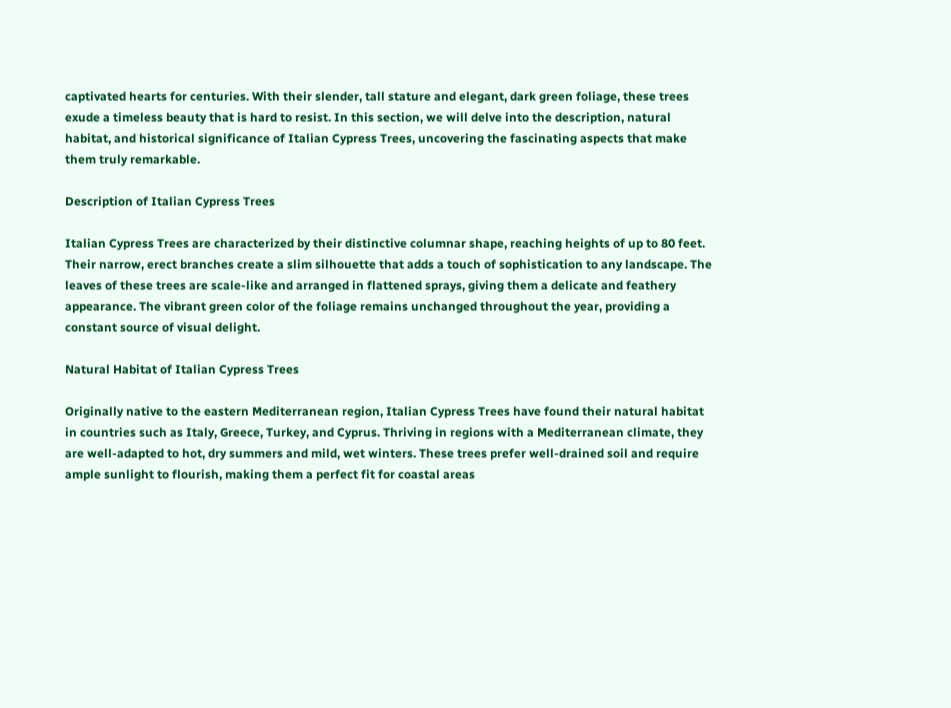captivated hearts for centuries. With their slender, tall stature and elegant, dark green foliage, these trees exude a timeless beauty that is hard to resist. In this section, we will delve into the description, natural habitat, and historical significance of Italian Cypress Trees, uncovering the fascinating aspects that make them truly remarkable.

Description of Italian Cypress Trees

Italian Cypress Trees are characterized by their distinctive columnar shape, reaching heights of up to 80 feet. Their narrow, erect branches create a slim silhouette that adds a touch of sophistication to any landscape. The leaves of these trees are scale-like and arranged in flattened sprays, giving them a delicate and feathery appearance. The vibrant green color of the foliage remains unchanged throughout the year, providing a constant source of visual delight.

Natural Habitat of Italian Cypress Trees

Originally native to the eastern Mediterranean region, Italian Cypress Trees have found their natural habitat in countries such as Italy, Greece, Turkey, and Cyprus. Thriving in regions with a Mediterranean climate, they are well-adapted to hot, dry summers and mild, wet winters. These trees prefer well-drained soil and require ample sunlight to flourish, making them a perfect fit for coastal areas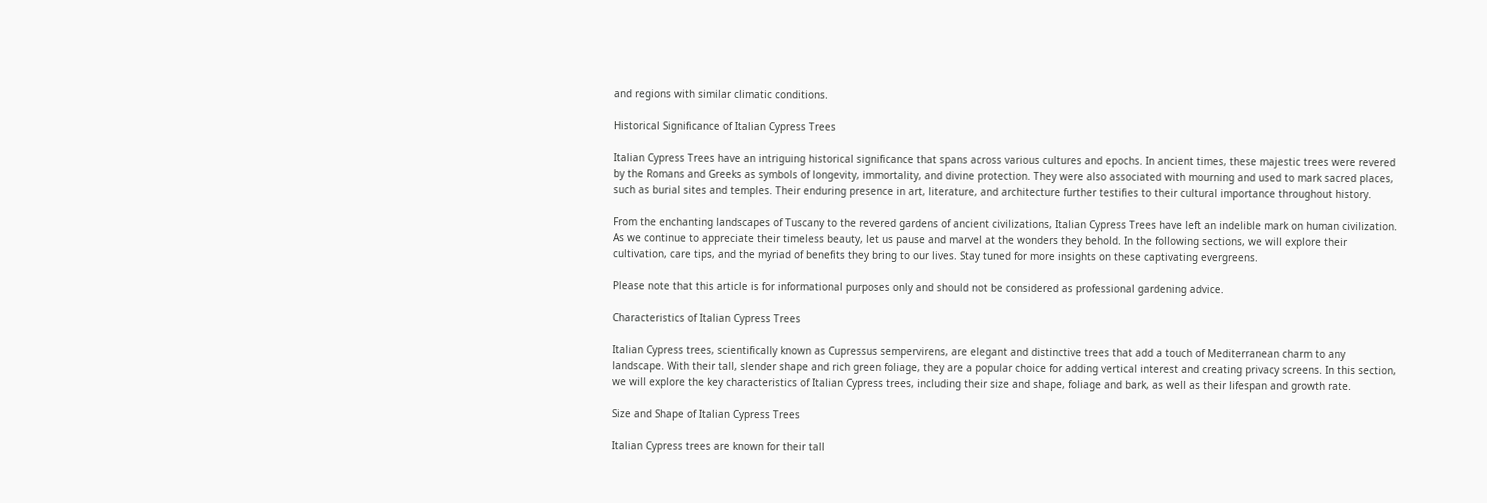and regions with similar climatic conditions.

Historical Significance of Italian Cypress Trees

Italian Cypress Trees have an intriguing historical significance that spans across various cultures and epochs. In ancient times, these majestic trees were revered by the Romans and Greeks as symbols of longevity, immortality, and divine protection. They were also associated with mourning and used to mark sacred places, such as burial sites and temples. Their enduring presence in art, literature, and architecture further testifies to their cultural importance throughout history.

From the enchanting landscapes of Tuscany to the revered gardens of ancient civilizations, Italian Cypress Trees have left an indelible mark on human civilization. As we continue to appreciate their timeless beauty, let us pause and marvel at the wonders they behold. In the following sections, we will explore their cultivation, care tips, and the myriad of benefits they bring to our lives. Stay tuned for more insights on these captivating evergreens.

Please note that this article is for informational purposes only and should not be considered as professional gardening advice.

Characteristics of Italian Cypress Trees

Italian Cypress trees, scientifically known as Cupressus sempervirens, are elegant and distinctive trees that add a touch of Mediterranean charm to any landscape. With their tall, slender shape and rich green foliage, they are a popular choice for adding vertical interest and creating privacy screens. In this section, we will explore the key characteristics of Italian Cypress trees, including their size and shape, foliage and bark, as well as their lifespan and growth rate.

Size and Shape of Italian Cypress Trees

Italian Cypress trees are known for their tall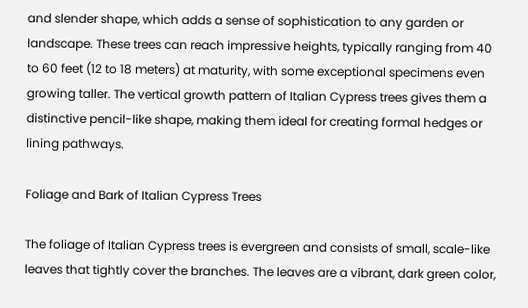and slender shape, which adds a sense of sophistication to any garden or landscape. These trees can reach impressive heights, typically ranging from 40 to 60 feet (12 to 18 meters) at maturity, with some exceptional specimens even growing taller. The vertical growth pattern of Italian Cypress trees gives them a distinctive pencil-like shape, making them ideal for creating formal hedges or lining pathways.

Foliage and Bark of Italian Cypress Trees

The foliage of Italian Cypress trees is evergreen and consists of small, scale-like leaves that tightly cover the branches. The leaves are a vibrant, dark green color,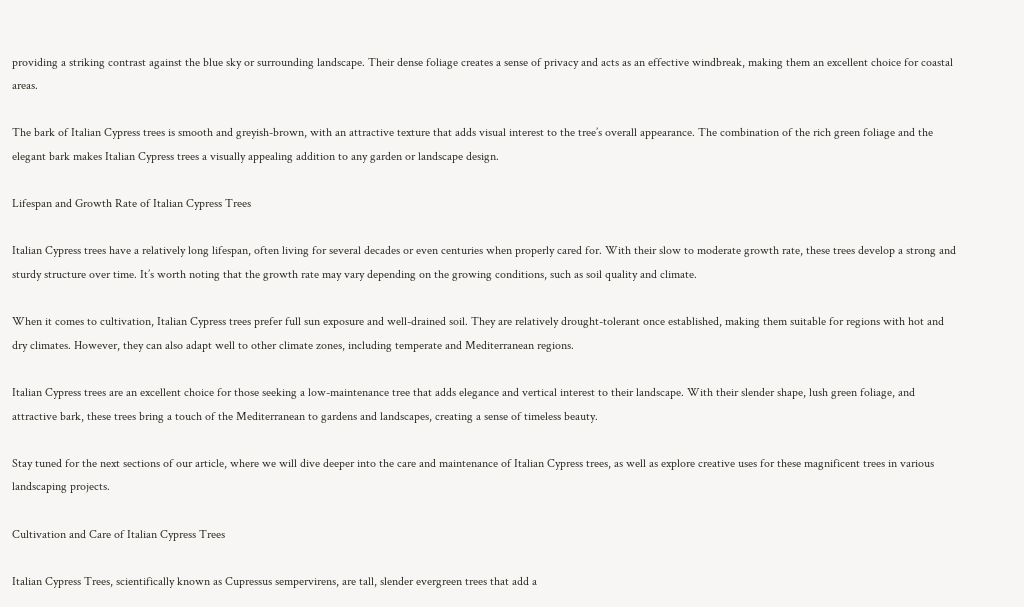providing a striking contrast against the blue sky or surrounding landscape. Their dense foliage creates a sense of privacy and acts as an effective windbreak, making them an excellent choice for coastal areas.

The bark of Italian Cypress trees is smooth and greyish-brown, with an attractive texture that adds visual interest to the tree’s overall appearance. The combination of the rich green foliage and the elegant bark makes Italian Cypress trees a visually appealing addition to any garden or landscape design.

Lifespan and Growth Rate of Italian Cypress Trees

Italian Cypress trees have a relatively long lifespan, often living for several decades or even centuries when properly cared for. With their slow to moderate growth rate, these trees develop a strong and sturdy structure over time. It’s worth noting that the growth rate may vary depending on the growing conditions, such as soil quality and climate.

When it comes to cultivation, Italian Cypress trees prefer full sun exposure and well-drained soil. They are relatively drought-tolerant once established, making them suitable for regions with hot and dry climates. However, they can also adapt well to other climate zones, including temperate and Mediterranean regions.

Italian Cypress trees are an excellent choice for those seeking a low-maintenance tree that adds elegance and vertical interest to their landscape. With their slender shape, lush green foliage, and attractive bark, these trees bring a touch of the Mediterranean to gardens and landscapes, creating a sense of timeless beauty.

Stay tuned for the next sections of our article, where we will dive deeper into the care and maintenance of Italian Cypress trees, as well as explore creative uses for these magnificent trees in various landscaping projects.

Cultivation and Care of Italian Cypress Trees

Italian Cypress Trees, scientifically known as Cupressus sempervirens, are tall, slender evergreen trees that add a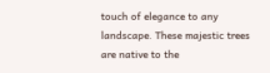touch of elegance to any landscape. These majestic trees are native to the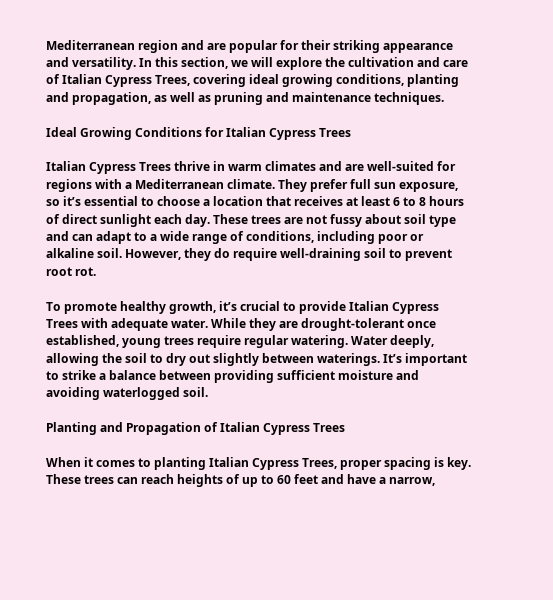Mediterranean region and are popular for their striking appearance and versatility. In this section, we will explore the cultivation and care of Italian Cypress Trees, covering ideal growing conditions, planting and propagation, as well as pruning and maintenance techniques.

Ideal Growing Conditions for Italian Cypress Trees

Italian Cypress Trees thrive in warm climates and are well-suited for regions with a Mediterranean climate. They prefer full sun exposure, so it’s essential to choose a location that receives at least 6 to 8 hours of direct sunlight each day. These trees are not fussy about soil type and can adapt to a wide range of conditions, including poor or alkaline soil. However, they do require well-draining soil to prevent root rot.

To promote healthy growth, it’s crucial to provide Italian Cypress Trees with adequate water. While they are drought-tolerant once established, young trees require regular watering. Water deeply, allowing the soil to dry out slightly between waterings. It’s important to strike a balance between providing sufficient moisture and avoiding waterlogged soil.

Planting and Propagation of Italian Cypress Trees

When it comes to planting Italian Cypress Trees, proper spacing is key. These trees can reach heights of up to 60 feet and have a narrow,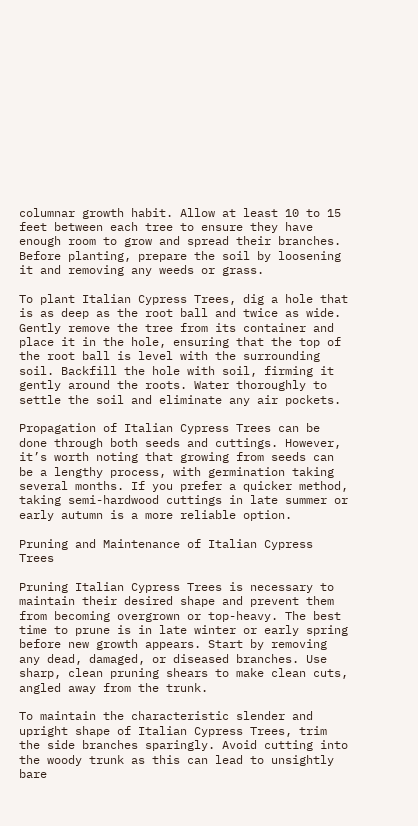columnar growth habit. Allow at least 10 to 15 feet between each tree to ensure they have enough room to grow and spread their branches. Before planting, prepare the soil by loosening it and removing any weeds or grass.

To plant Italian Cypress Trees, dig a hole that is as deep as the root ball and twice as wide. Gently remove the tree from its container and place it in the hole, ensuring that the top of the root ball is level with the surrounding soil. Backfill the hole with soil, firming it gently around the roots. Water thoroughly to settle the soil and eliminate any air pockets.

Propagation of Italian Cypress Trees can be done through both seeds and cuttings. However, it’s worth noting that growing from seeds can be a lengthy process, with germination taking several months. If you prefer a quicker method, taking semi-hardwood cuttings in late summer or early autumn is a more reliable option.

Pruning and Maintenance of Italian Cypress Trees

Pruning Italian Cypress Trees is necessary to maintain their desired shape and prevent them from becoming overgrown or top-heavy. The best time to prune is in late winter or early spring before new growth appears. Start by removing any dead, damaged, or diseased branches. Use sharp, clean pruning shears to make clean cuts, angled away from the trunk.

To maintain the characteristic slender and upright shape of Italian Cypress Trees, trim the side branches sparingly. Avoid cutting into the woody trunk as this can lead to unsightly bare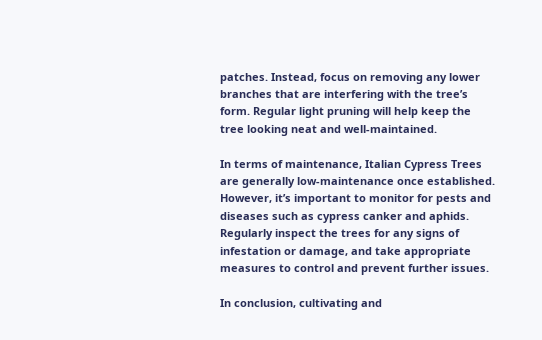patches. Instead, focus on removing any lower branches that are interfering with the tree’s form. Regular light pruning will help keep the tree looking neat and well-maintained.

In terms of maintenance, Italian Cypress Trees are generally low-maintenance once established. However, it’s important to monitor for pests and diseases such as cypress canker and aphids. Regularly inspect the trees for any signs of infestation or damage, and take appropriate measures to control and prevent further issues.

In conclusion, cultivating and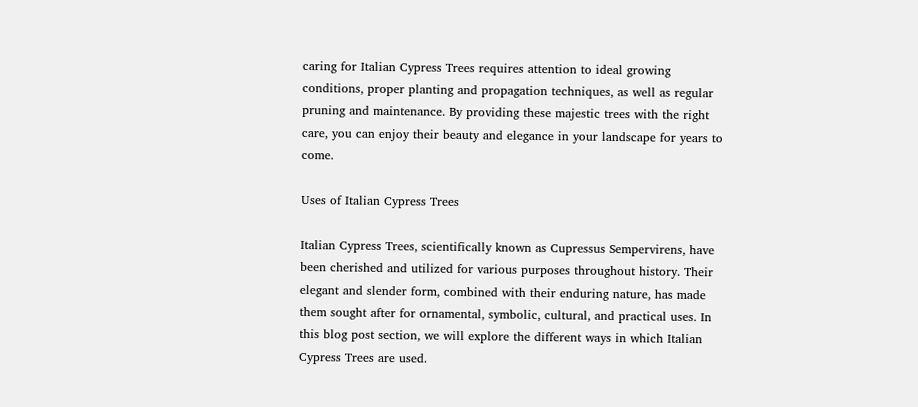caring for Italian Cypress Trees requires attention to ideal growing conditions, proper planting and propagation techniques, as well as regular pruning and maintenance. By providing these majestic trees with the right care, you can enjoy their beauty and elegance in your landscape for years to come.

Uses of Italian Cypress Trees

Italian Cypress Trees, scientifically known as Cupressus Sempervirens, have been cherished and utilized for various purposes throughout history. Their elegant and slender form, combined with their enduring nature, has made them sought after for ornamental, symbolic, cultural, and practical uses. In this blog post section, we will explore the different ways in which Italian Cypress Trees are used.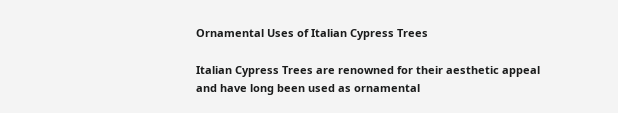Ornamental Uses of Italian Cypress Trees

Italian Cypress Trees are renowned for their aesthetic appeal and have long been used as ornamental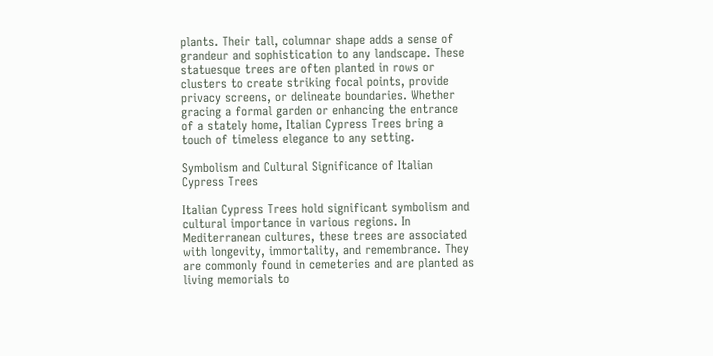plants. Their tall, columnar shape adds a sense of grandeur and sophistication to any landscape. These statuesque trees are often planted in rows or clusters to create striking focal points, provide privacy screens, or delineate boundaries. Whether gracing a formal garden or enhancing the entrance of a stately home, Italian Cypress Trees bring a touch of timeless elegance to any setting.

Symbolism and Cultural Significance of Italian Cypress Trees

Italian Cypress Trees hold significant symbolism and cultural importance in various regions. In Mediterranean cultures, these trees are associated with longevity, immortality, and remembrance. They are commonly found in cemeteries and are planted as living memorials to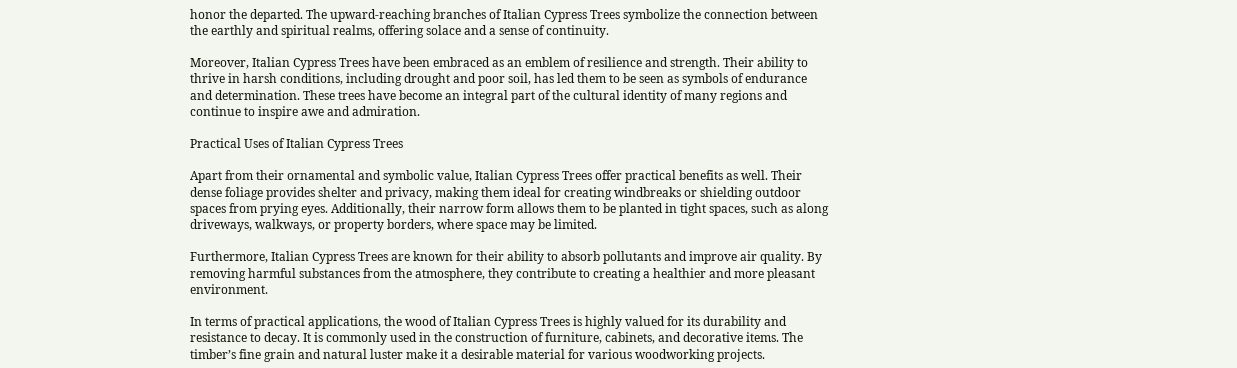honor the departed. The upward-reaching branches of Italian Cypress Trees symbolize the connection between the earthly and spiritual realms, offering solace and a sense of continuity.

Moreover, Italian Cypress Trees have been embraced as an emblem of resilience and strength. Their ability to thrive in harsh conditions, including drought and poor soil, has led them to be seen as symbols of endurance and determination. These trees have become an integral part of the cultural identity of many regions and continue to inspire awe and admiration.

Practical Uses of Italian Cypress Trees

Apart from their ornamental and symbolic value, Italian Cypress Trees offer practical benefits as well. Their dense foliage provides shelter and privacy, making them ideal for creating windbreaks or shielding outdoor spaces from prying eyes. Additionally, their narrow form allows them to be planted in tight spaces, such as along driveways, walkways, or property borders, where space may be limited.

Furthermore, Italian Cypress Trees are known for their ability to absorb pollutants and improve air quality. By removing harmful substances from the atmosphere, they contribute to creating a healthier and more pleasant environment.

In terms of practical applications, the wood of Italian Cypress Trees is highly valued for its durability and resistance to decay. It is commonly used in the construction of furniture, cabinets, and decorative items. The timber’s fine grain and natural luster make it a desirable material for various woodworking projects.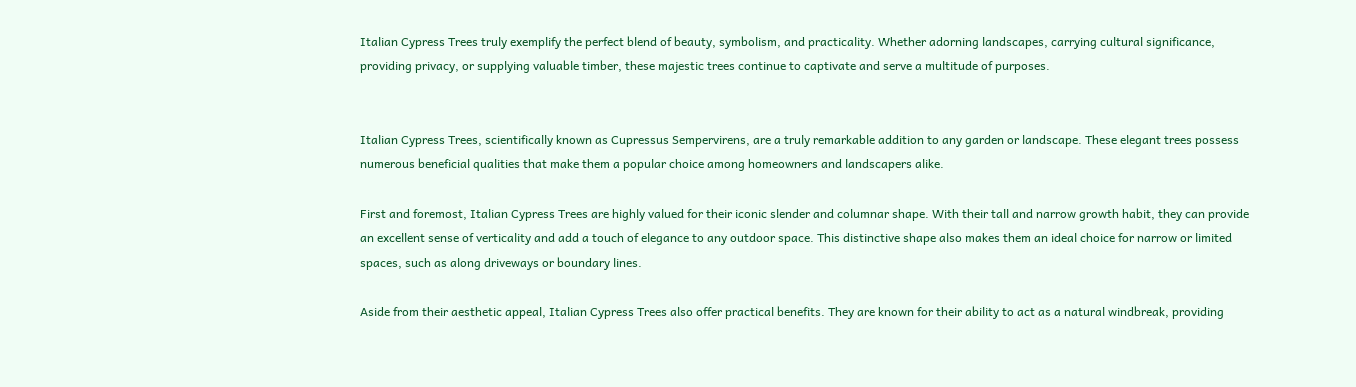Italian Cypress Trees truly exemplify the perfect blend of beauty, symbolism, and practicality. Whether adorning landscapes, carrying cultural significance, providing privacy, or supplying valuable timber, these majestic trees continue to captivate and serve a multitude of purposes.


Italian Cypress Trees, scientifically known as Cupressus Sempervirens, are a truly remarkable addition to any garden or landscape. These elegant trees possess numerous beneficial qualities that make them a popular choice among homeowners and landscapers alike.

First and foremost, Italian Cypress Trees are highly valued for their iconic slender and columnar shape. With their tall and narrow growth habit, they can provide an excellent sense of verticality and add a touch of elegance to any outdoor space. This distinctive shape also makes them an ideal choice for narrow or limited spaces, such as along driveways or boundary lines.

Aside from their aesthetic appeal, Italian Cypress Trees also offer practical benefits. They are known for their ability to act as a natural windbreak, providing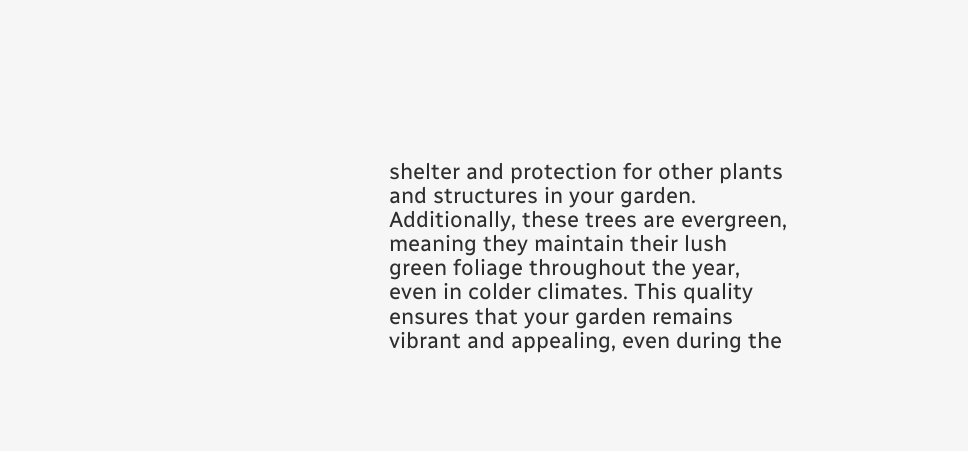shelter and protection for other plants and structures in your garden. Additionally, these trees are evergreen, meaning they maintain their lush green foliage throughout the year, even in colder climates. This quality ensures that your garden remains vibrant and appealing, even during the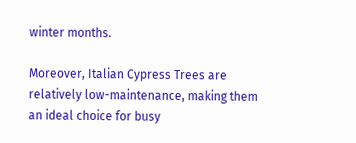winter months.

Moreover, Italian Cypress Trees are relatively low-maintenance, making them an ideal choice for busy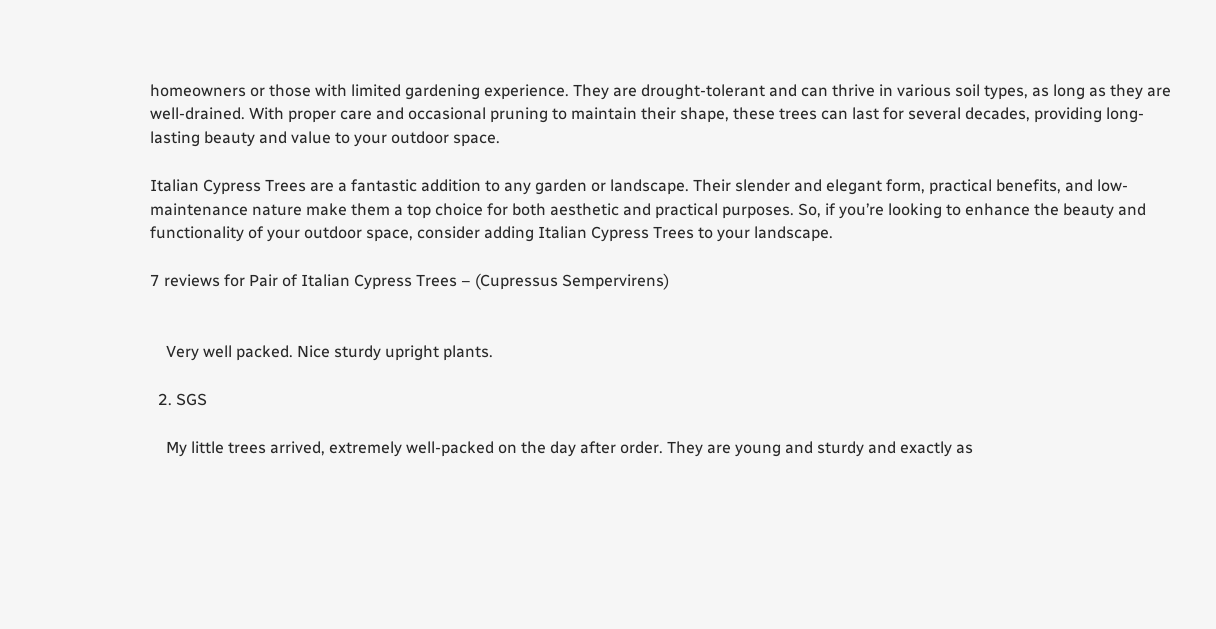homeowners or those with limited gardening experience. They are drought-tolerant and can thrive in various soil types, as long as they are well-drained. With proper care and occasional pruning to maintain their shape, these trees can last for several decades, providing long-lasting beauty and value to your outdoor space.

Italian Cypress Trees are a fantastic addition to any garden or landscape. Their slender and elegant form, practical benefits, and low-maintenance nature make them a top choice for both aesthetic and practical purposes. So, if you’re looking to enhance the beauty and functionality of your outdoor space, consider adding Italian Cypress Trees to your landscape.

7 reviews for Pair of Italian Cypress Trees – (Cupressus Sempervirens)


    Very well packed. Nice sturdy upright plants.

  2. SGS

    My little trees arrived, extremely well-packed on the day after order. They are young and sturdy and exactly as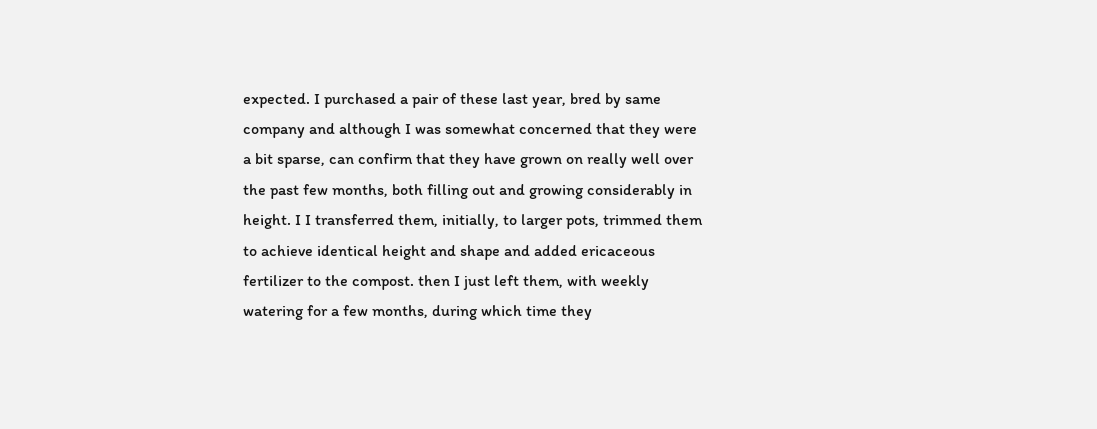expected. I purchased a pair of these last year, bred by same company and although I was somewhat concerned that they were a bit sparse, can confirm that they have grown on really well over the past few months, both filling out and growing considerably in height. I I transferred them, initially, to larger pots, trimmed them to achieve identical height and shape and added ericaceous fertilizer to the compost. then I just left them, with weekly watering for a few months, during which time they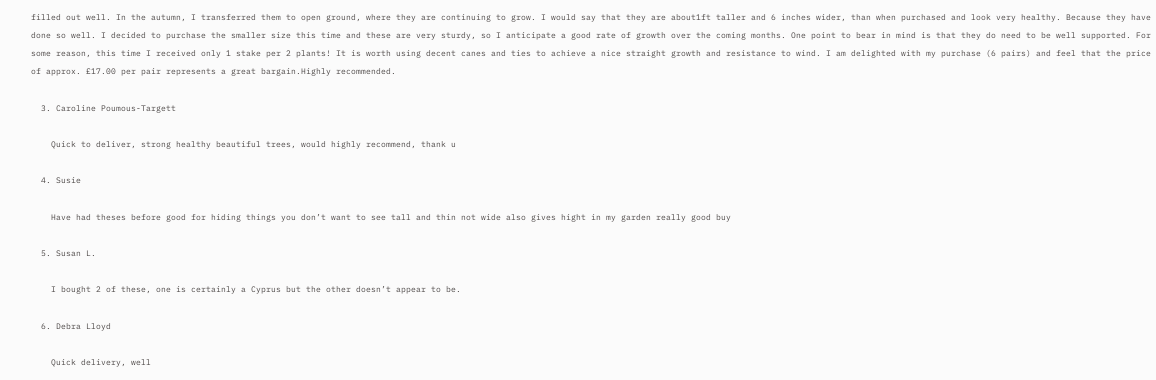filled out well. In the autumn, I transferred them to open ground, where they are continuing to grow. I would say that they are about1ft taller and 6 inches wider, than when purchased and look very healthy. Because they have done so well. I decided to purchase the smaller size this time and these are very sturdy, so I anticipate a good rate of growth over the coming months. One point to bear in mind is that they do need to be well supported. For some reason, this time I received only 1 stake per 2 plants! It is worth using decent canes and ties to achieve a nice straight growth and resistance to wind. I am delighted with my purchase (6 pairs) and feel that the price of approx. £17.00 per pair represents a great bargain.Highly recommended.

  3. Caroline Poumous-Targett

    Quick to deliver, strong healthy beautiful trees, would highly recommend, thank u

  4. Susie

    Have had theses before good for hiding things you don’t want to see tall and thin not wide also gives hight in my garden really good buy

  5. Susan L.

    I bought 2 of these, one is certainly a Cyprus but the other doesn’t appear to be.

  6. Debra Lloyd

    Quick delivery, well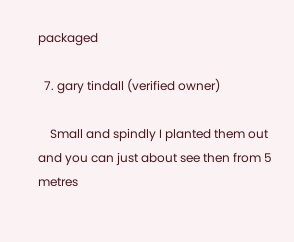packaged

  7. gary tindall (verified owner)

    Small and spindly I planted them out and you can just about see then from 5 metres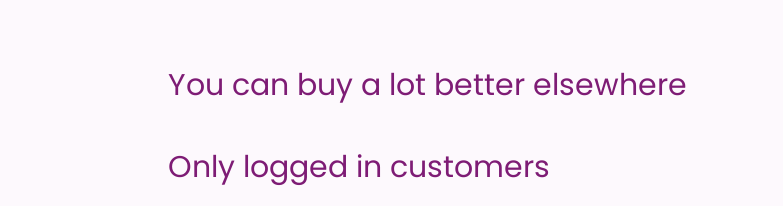You can buy a lot better elsewhere

Only logged in customers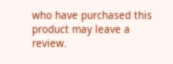who have purchased this product may leave a review.